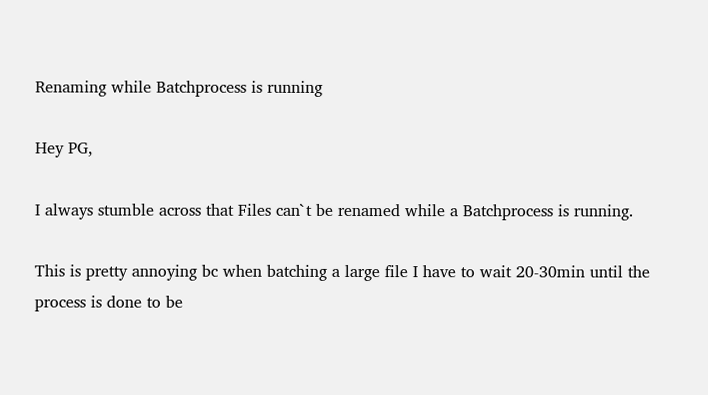Renaming while Batchprocess is running

Hey PG,

I always stumble across that Files can`t be renamed while a Batchprocess is running.

This is pretty annoying bc when batching a large file I have to wait 20-30min until the process is done to be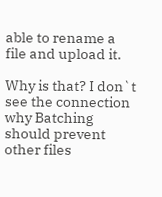able to rename a file and upload it.

Why is that? I don`t see the connection why Batching should prevent other files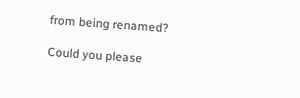from being renamed?

Could you please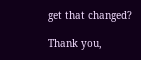get that changed?

Thank you,